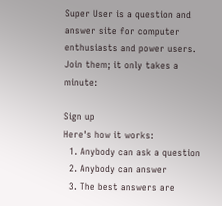Super User is a question and answer site for computer enthusiasts and power users. Join them; it only takes a minute:

Sign up
Here's how it works:
  1. Anybody can ask a question
  2. Anybody can answer
  3. The best answers are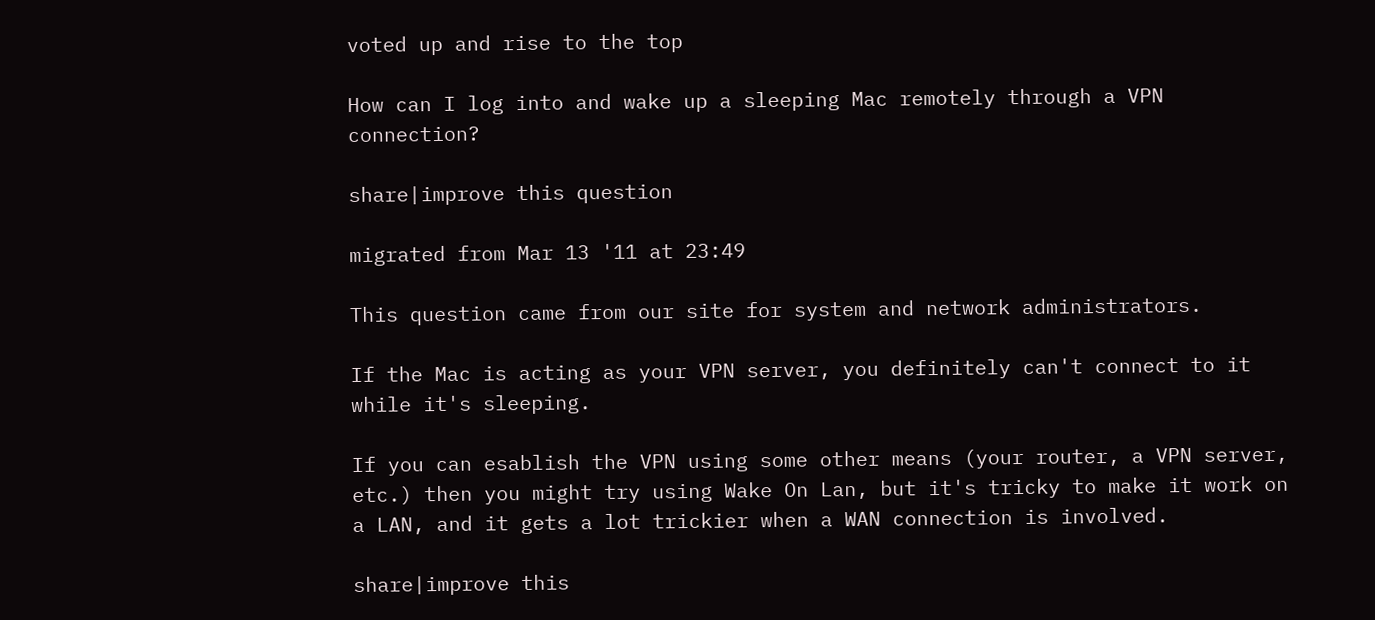voted up and rise to the top

How can I log into and wake up a sleeping Mac remotely through a VPN connection?

share|improve this question

migrated from Mar 13 '11 at 23:49

This question came from our site for system and network administrators.

If the Mac is acting as your VPN server, you definitely can't connect to it while it's sleeping.

If you can esablish the VPN using some other means (your router, a VPN server, etc.) then you might try using Wake On Lan, but it's tricky to make it work on a LAN, and it gets a lot trickier when a WAN connection is involved.

share|improve this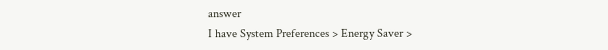answer
I have System Preferences > Energy Saver >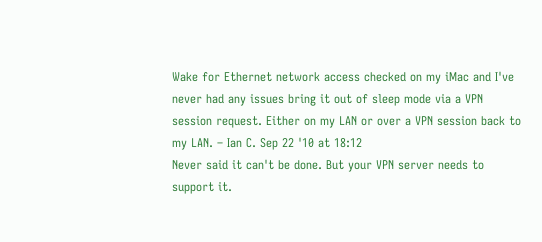Wake for Ethernet network access checked on my iMac and I've never had any issues bring it out of sleep mode via a VPN session request. Either on my LAN or over a VPN session back to my LAN. – Ian C. Sep 22 '10 at 18:12
Never said it can't be done. But your VPN server needs to support it.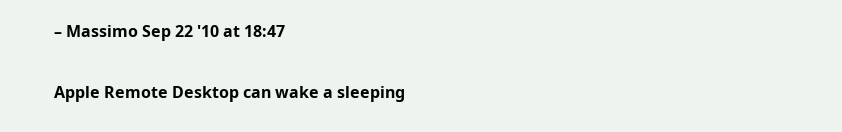– Massimo Sep 22 '10 at 18:47

Apple Remote Desktop can wake a sleeping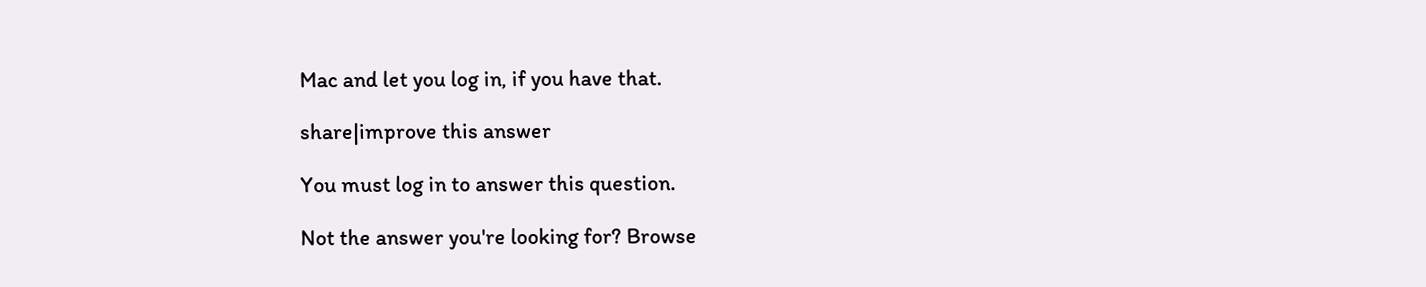Mac and let you log in, if you have that.

share|improve this answer

You must log in to answer this question.

Not the answer you're looking for? Browse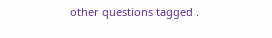other questions tagged .